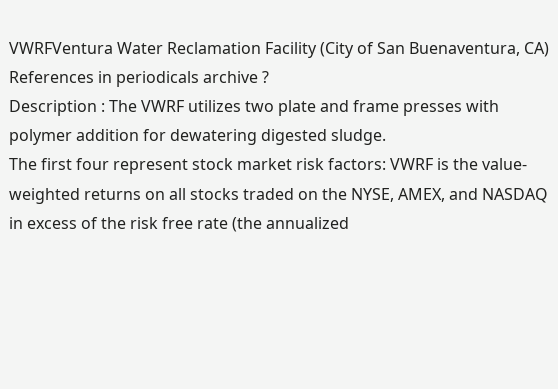VWRFVentura Water Reclamation Facility (City of San Buenaventura, CA)
References in periodicals archive ?
Description : The VWRF utilizes two plate and frame presses with polymer addition for dewatering digested sludge.
The first four represent stock market risk factors: VWRF is the value-weighted returns on all stocks traded on the NYSE, AMEX, and NASDAQ in excess of the risk free rate (the annualized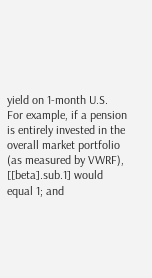yield on 1-month U.S.
For example, if a pension is entirely invested in the overall market portfolio (as measured by VWRF), [[beta].sub.1] would equal 1; and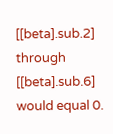[[beta].sub.2] through [[beta].sub.6] would equal 0.